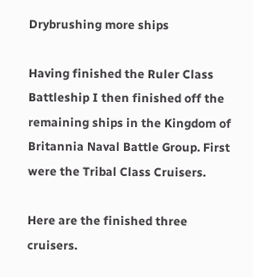Drybrushing more ships

Having finished the Ruler Class Battleship I then finished off the remaining ships in the Kingdom of Britannia Naval Battle Group. First were the Tribal Class Cruisers.

Here are the finished three cruisers.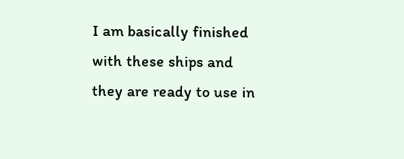I am basically finished with these ships and they are ready to use in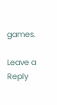games.

Leave a Reply